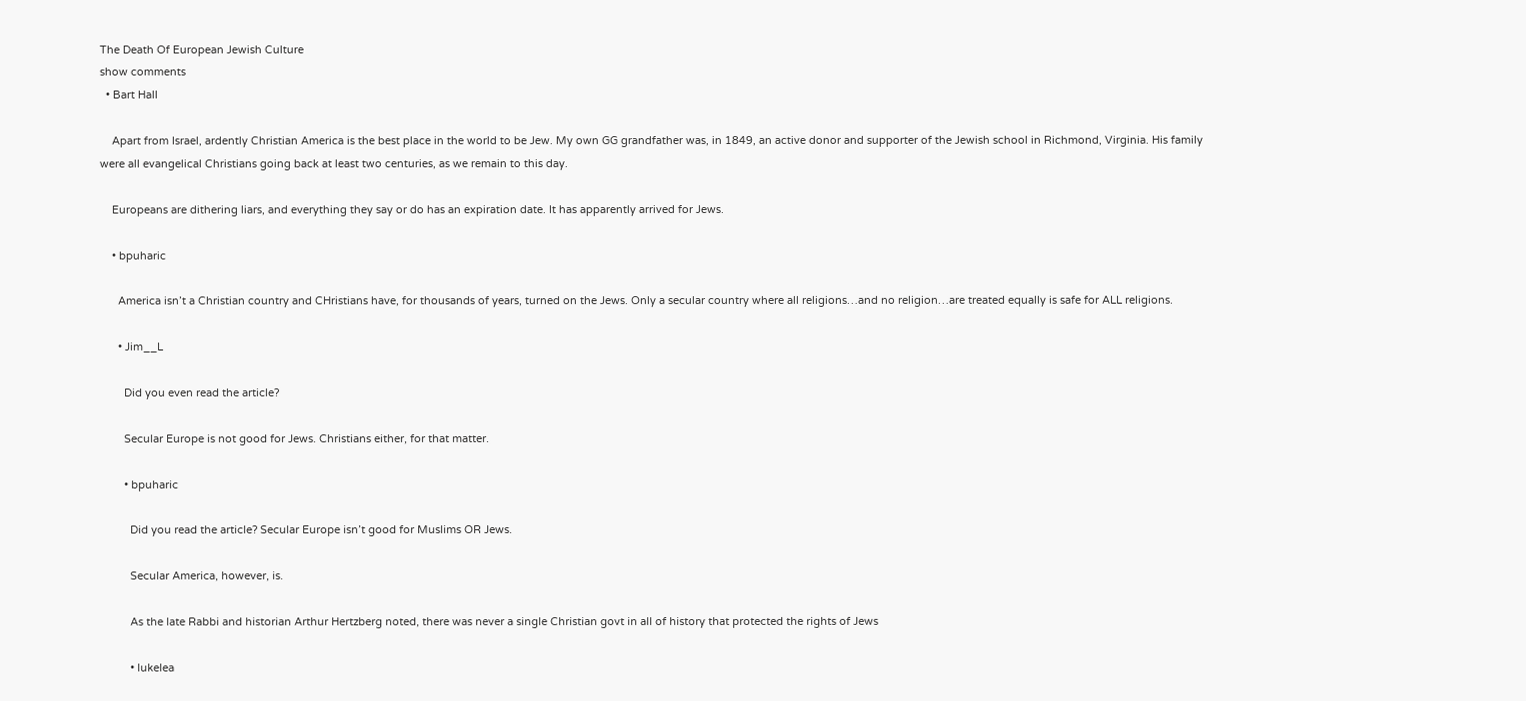The Death Of European Jewish Culture
show comments
  • Bart Hall

    Apart from Israel, ardently Christian America is the best place in the world to be Jew. My own GG grandfather was, in 1849, an active donor and supporter of the Jewish school in Richmond, Virginia. His family were all evangelical Christians going back at least two centuries, as we remain to this day.

    Europeans are dithering liars, and everything they say or do has an expiration date. It has apparently arrived for Jews.

    • bpuharic

      America isn’t a Christian country and CHristians have, for thousands of years, turned on the Jews. Only a secular country where all religions…and no religion…are treated equally is safe for ALL religions.

      • Jim__L

        Did you even read the article?

        Secular Europe is not good for Jews. Christians either, for that matter.

        • bpuharic

          Did you read the article? Secular Europe isn’t good for Muslims OR Jews.

          Secular America, however, is.

          As the late Rabbi and historian Arthur Hertzberg noted, there was never a single Christian govt in all of history that protected the rights of Jews

          • lukelea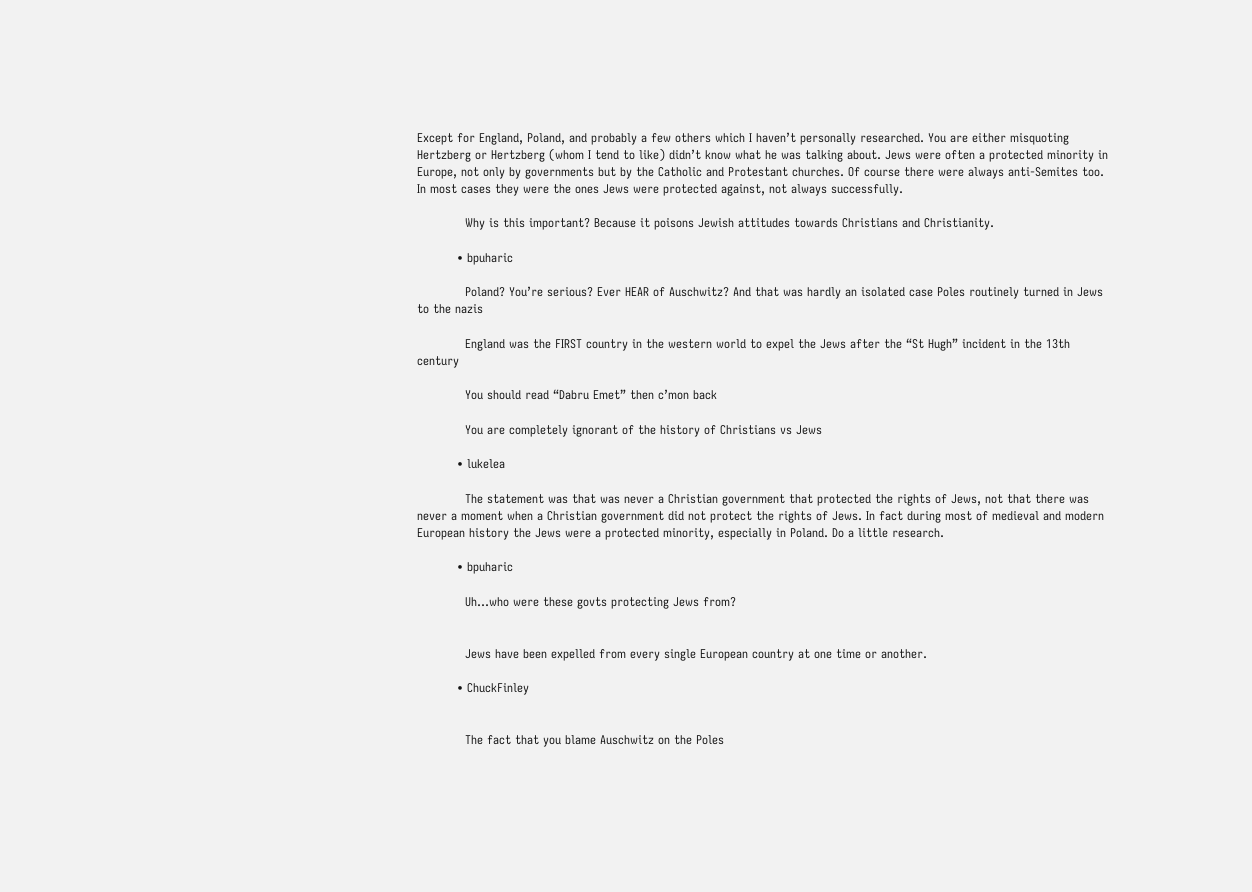Except for England, Poland, and probably a few others which I haven’t personally researched. You are either misquoting Hertzberg or Hertzberg (whom I tend to like) didn’t know what he was talking about. Jews were often a protected minority in Europe, not only by governments but by the Catholic and Protestant churches. Of course there were always anti-Semites too. In most cases they were the ones Jews were protected against, not always successfully.

            Why is this important? Because it poisons Jewish attitudes towards Christians and Christianity.

          • bpuharic

            Poland? You’re serious? Ever HEAR of Auschwitz? And that was hardly an isolated case Poles routinely turned in Jews to the nazis

            England was the FIRST country in the western world to expel the Jews after the “St Hugh” incident in the 13th century

            You should read “Dabru Emet” then c’mon back

            You are completely ignorant of the history of Christians vs Jews

          • lukelea

            The statement was that was never a Christian government that protected the rights of Jews, not that there was never a moment when a Christian government did not protect the rights of Jews. In fact during most of medieval and modern European history the Jews were a protected minority, especially in Poland. Do a little research.

          • bpuharic

            Uh…who were these govts protecting Jews from?


            Jews have been expelled from every single European country at one time or another.

          • ChuckFinley


            The fact that you blame Auschwitz on the Poles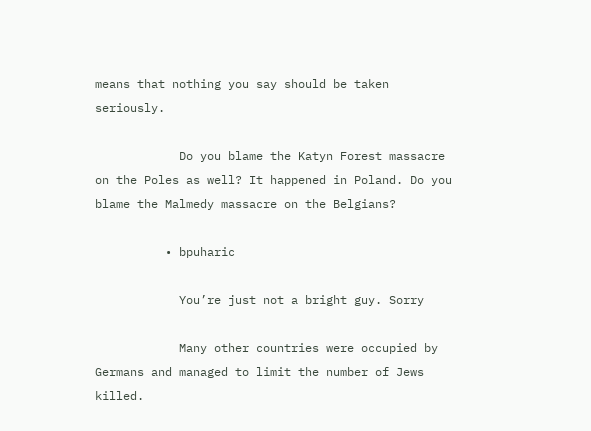means that nothing you say should be taken seriously.

            Do you blame the Katyn Forest massacre on the Poles as well? It happened in Poland. Do you blame the Malmedy massacre on the Belgians?

          • bpuharic

            You’re just not a bright guy. Sorry

            Many other countries were occupied by Germans and managed to limit the number of Jews killed.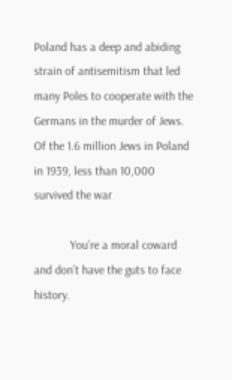Poland has a deep and abiding strain of antisemitism that led many Poles to cooperate with the Germans in the murder of Jews. Of the 1.6 million Jews in Poland in 1939, less than 10,000 survived the war

            You’re a moral coward and don’t have the guts to face history.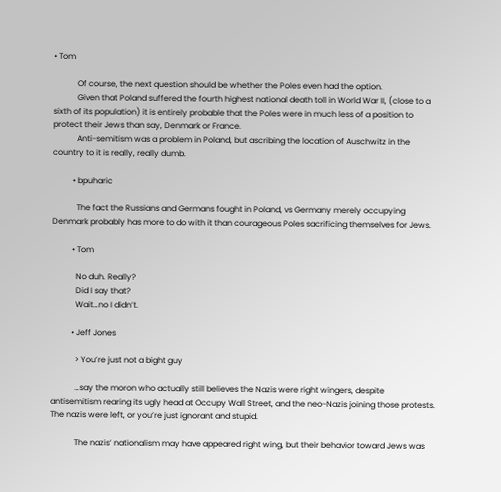• Tom

            Of course, the next question should be whether the Poles even had the option.
            Given that Poland suffered the fourth highest national death toll in World War II, (close to a sixth of its population) it is entirely probable that the Poles were in much less of a position to protect their Jews than say, Denmark or France.
            Anti-semitism was a problem in Poland, but ascribing the location of Auschwitz in the country to it is really, really dumb.

          • bpuharic

            The fact the Russians and Germans fought in Poland, vs Germany merely occupying Denmark probably has more to do with it than courageous Poles sacrificing themselves for Jews.

          • Tom

            No duh. Really?
            Did I say that?
            Wait…no I didn’t.

          • Jeff Jones

            > You’re just not a bight guy

            …say the moron who actually still believes the Nazis were right wingers, despite antisemitism rearing its ugly head at Occupy Wall Street, and the neo-Nazis joining those protests. The nazis were left, or you’re just ignorant and stupid.

            The nazis’ nationalism may have appeared right wing, but their behavior toward Jews was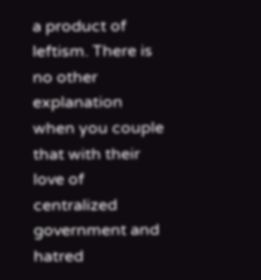a product of leftism. There is no other explanation when you couple that with their love of centralized government and hatred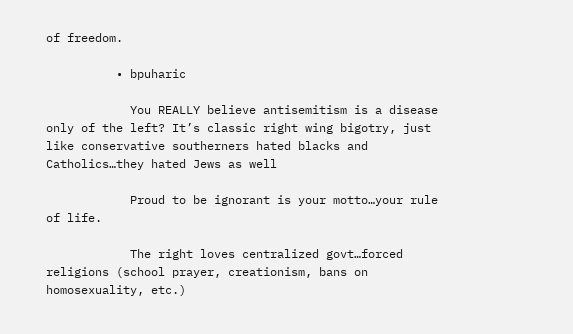of freedom.

          • bpuharic

            You REALLY believe antisemitism is a disease only of the left? It’s classic right wing bigotry, just like conservative southerners hated blacks and Catholics…they hated Jews as well

            Proud to be ignorant is your motto…your rule of life.

            The right loves centralized govt…forced religions (school prayer, creationism, bans on homosexuality, etc.)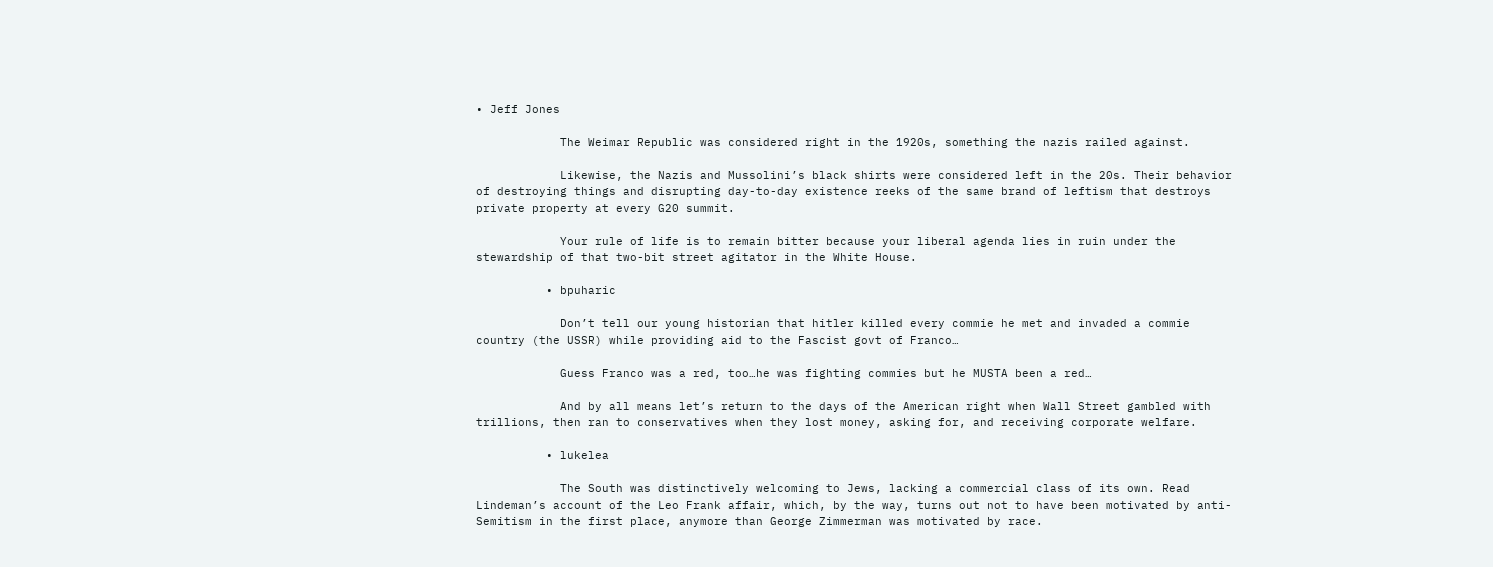• Jeff Jones

            The Weimar Republic was considered right in the 1920s, something the nazis railed against.

            Likewise, the Nazis and Mussolini’s black shirts were considered left in the 20s. Their behavior of destroying things and disrupting day-to-day existence reeks of the same brand of leftism that destroys private property at every G20 summit.

            Your rule of life is to remain bitter because your liberal agenda lies in ruin under the stewardship of that two-bit street agitator in the White House.

          • bpuharic

            Don’t tell our young historian that hitler killed every commie he met and invaded a commie country (the USSR) while providing aid to the Fascist govt of Franco…

            Guess Franco was a red, too…he was fighting commies but he MUSTA been a red…

            And by all means let’s return to the days of the American right when Wall Street gambled with trillions, then ran to conservatives when they lost money, asking for, and receiving corporate welfare.

          • lukelea

            The South was distinctively welcoming to Jews, lacking a commercial class of its own. Read Lindeman’s account of the Leo Frank affair, which, by the way, turns out not to have been motivated by anti-Semitism in the first place, anymore than George Zimmerman was motivated by race.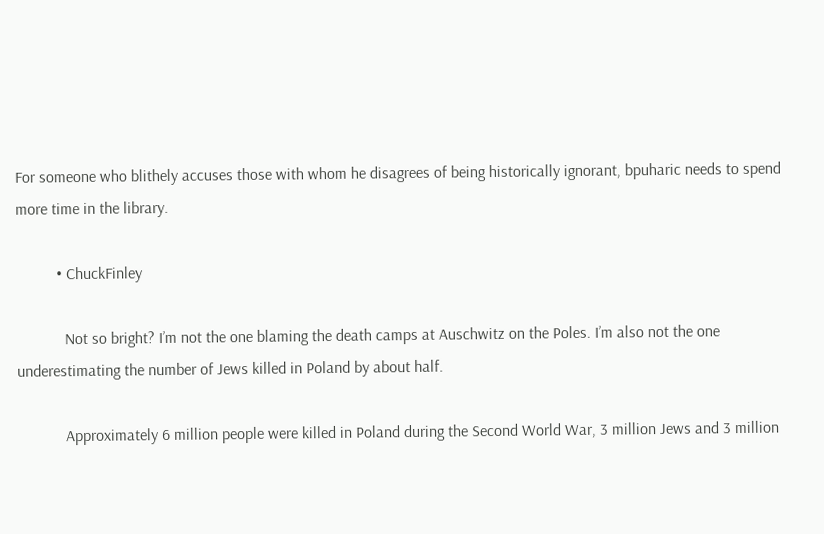For someone who blithely accuses those with whom he disagrees of being historically ignorant, bpuharic needs to spend more time in the library.

          • ChuckFinley

            Not so bright? I’m not the one blaming the death camps at Auschwitz on the Poles. I’m also not the one underestimating the number of Jews killed in Poland by about half.

            Approximately 6 million people were killed in Poland during the Second World War, 3 million Jews and 3 million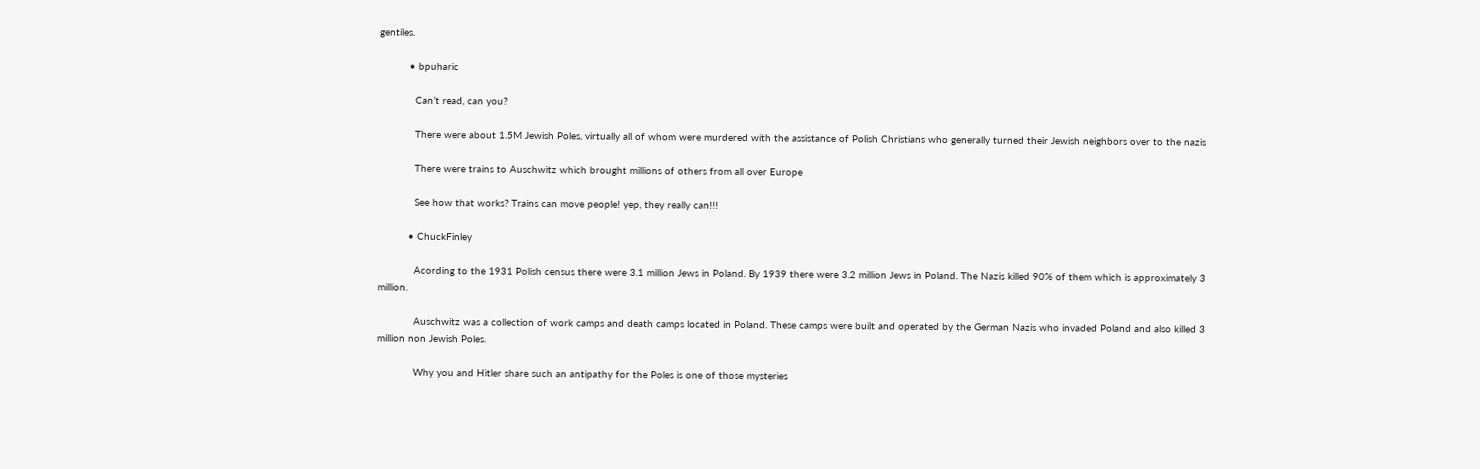gentiles.

          • bpuharic

            Can’t read, can you?

            There were about 1.5M Jewish Poles, virtually all of whom were murdered with the assistance of Polish Christians who generally turned their Jewish neighbors over to the nazis

            There were trains to Auschwitz which brought millions of others from all over Europe

            See how that works? Trains can move people! yep, they really can!!!

          • ChuckFinley

            Acording to the 1931 Polish census there were 3.1 million Jews in Poland. By 1939 there were 3.2 million Jews in Poland. The Nazis killed 90% of them which is approximately 3 million.

            Auschwitz was a collection of work camps and death camps located in Poland. These camps were built and operated by the German Nazis who invaded Poland and also killed 3 million non Jewish Poles.

            Why you and Hitler share such an antipathy for the Poles is one of those mysteries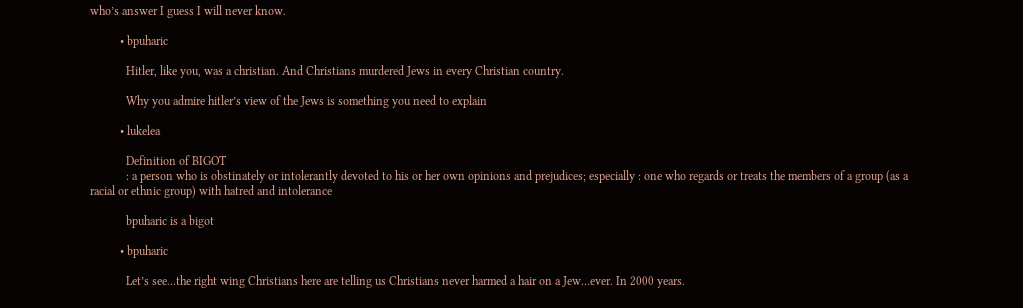who’s answer I guess I will never know.

          • bpuharic

            Hitler, like you, was a christian. And Christians murdered Jews in every Christian country.

            Why you admire hitler’s view of the Jews is something you need to explain

          • lukelea

            Definition of BIGOT
            : a person who is obstinately or intolerantly devoted to his or her own opinions and prejudices; especially : one who regards or treats the members of a group (as a racial or ethnic group) with hatred and intolerance

            bpuharic is a bigot

          • bpuharic

            Let’s see…the right wing Christians here are telling us Christians never harmed a hair on a Jew…ever. In 2000 years.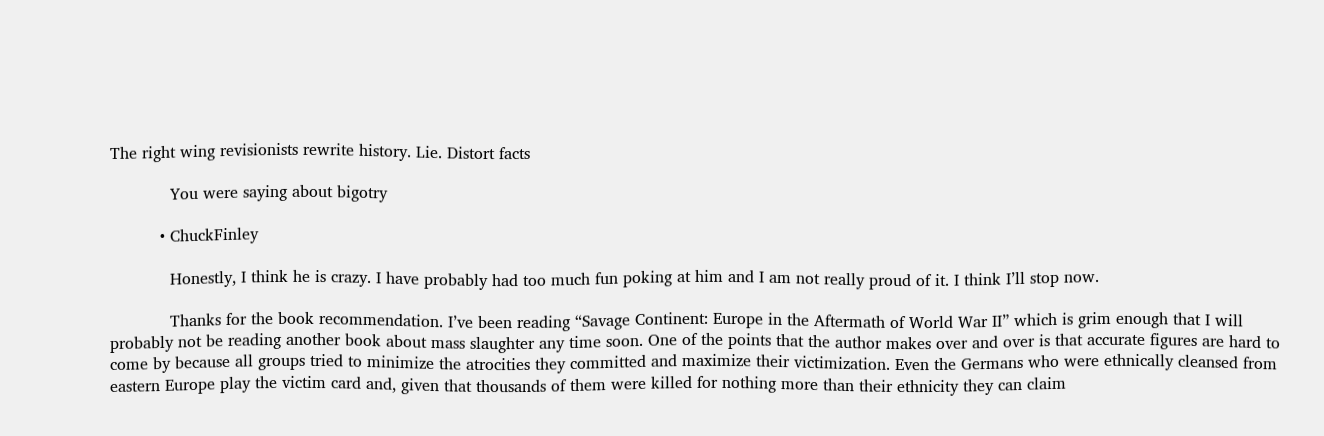The right wing revisionists rewrite history. Lie. Distort facts

            You were saying about bigotry

          • ChuckFinley

            Honestly, I think he is crazy. I have probably had too much fun poking at him and I am not really proud of it. I think I’ll stop now.

            Thanks for the book recommendation. I’ve been reading “Savage Continent: Europe in the Aftermath of World War II” which is grim enough that I will probably not be reading another book about mass slaughter any time soon. One of the points that the author makes over and over is that accurate figures are hard to come by because all groups tried to minimize the atrocities they committed and maximize their victimization. Even the Germans who were ethnically cleansed from eastern Europe play the victim card and, given that thousands of them were killed for nothing more than their ethnicity they can claim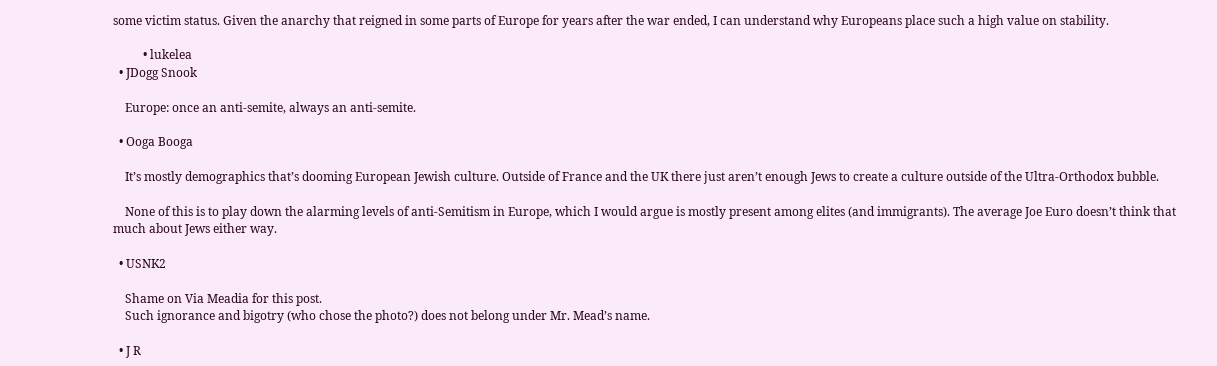some victim status. Given the anarchy that reigned in some parts of Europe for years after the war ended, I can understand why Europeans place such a high value on stability.

          • lukelea
  • JDogg Snook

    Europe: once an anti-semite, always an anti-semite.

  • Ooga Booga

    It’s mostly demographics that’s dooming European Jewish culture. Outside of France and the UK there just aren’t enough Jews to create a culture outside of the Ultra-Orthodox bubble.

    None of this is to play down the alarming levels of anti-Semitism in Europe, which I would argue is mostly present among elites (and immigrants). The average Joe Euro doesn’t think that much about Jews either way.

  • USNK2

    Shame on Via Meadia for this post.
    Such ignorance and bigotry (who chose the photo?) does not belong under Mr. Mead’s name.

  • J R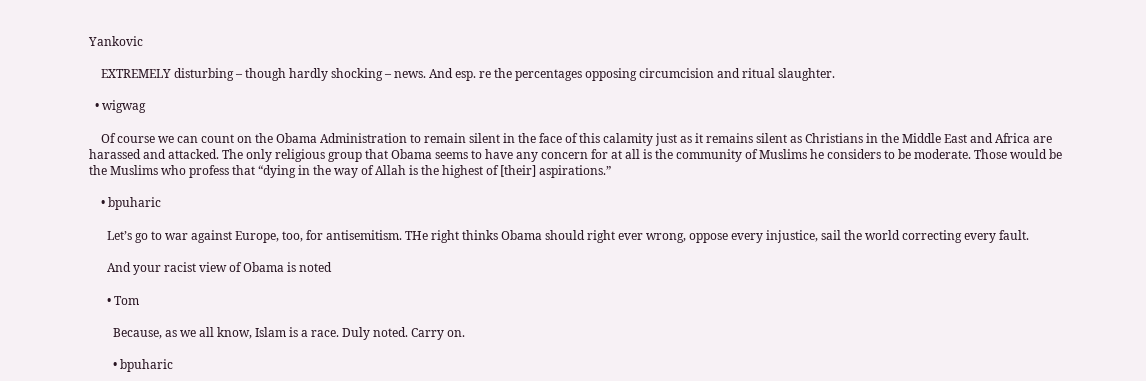Yankovic

    EXTREMELY disturbing – though hardly shocking – news. And esp. re the percentages opposing circumcision and ritual slaughter.

  • wigwag

    Of course we can count on the Obama Administration to remain silent in the face of this calamity just as it remains silent as Christians in the Middle East and Africa are harassed and attacked. The only religious group that Obama seems to have any concern for at all is the community of Muslims he considers to be moderate. Those would be the Muslims who profess that “dying in the way of Allah is the highest of [their] aspirations.”

    • bpuharic

      Let’s go to war against Europe, too, for antisemitism. THe right thinks Obama should right ever wrong, oppose every injustice, sail the world correcting every fault.

      And your racist view of Obama is noted

      • Tom

        Because, as we all know, Islam is a race. Duly noted. Carry on.

        • bpuharic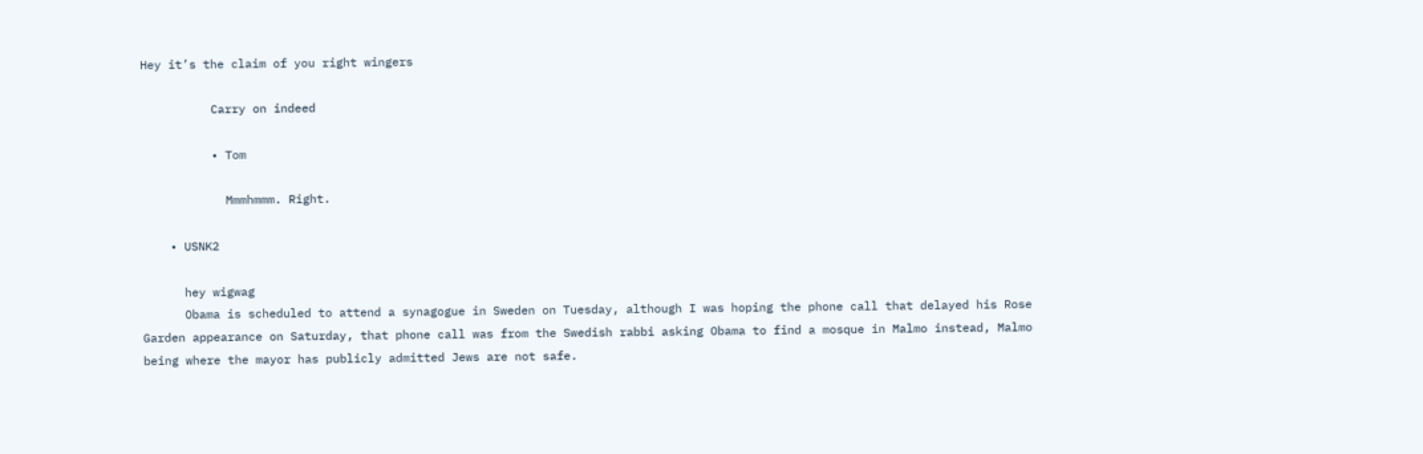Hey it’s the claim of you right wingers

          Carry on indeed

          • Tom

            Mmmhmmm. Right.

    • USNK2

      hey wigwag
      Obama is scheduled to attend a synagogue in Sweden on Tuesday, although I was hoping the phone call that delayed his Rose Garden appearance on Saturday, that phone call was from the Swedish rabbi asking Obama to find a mosque in Malmo instead, Malmo being where the mayor has publicly admitted Jews are not safe.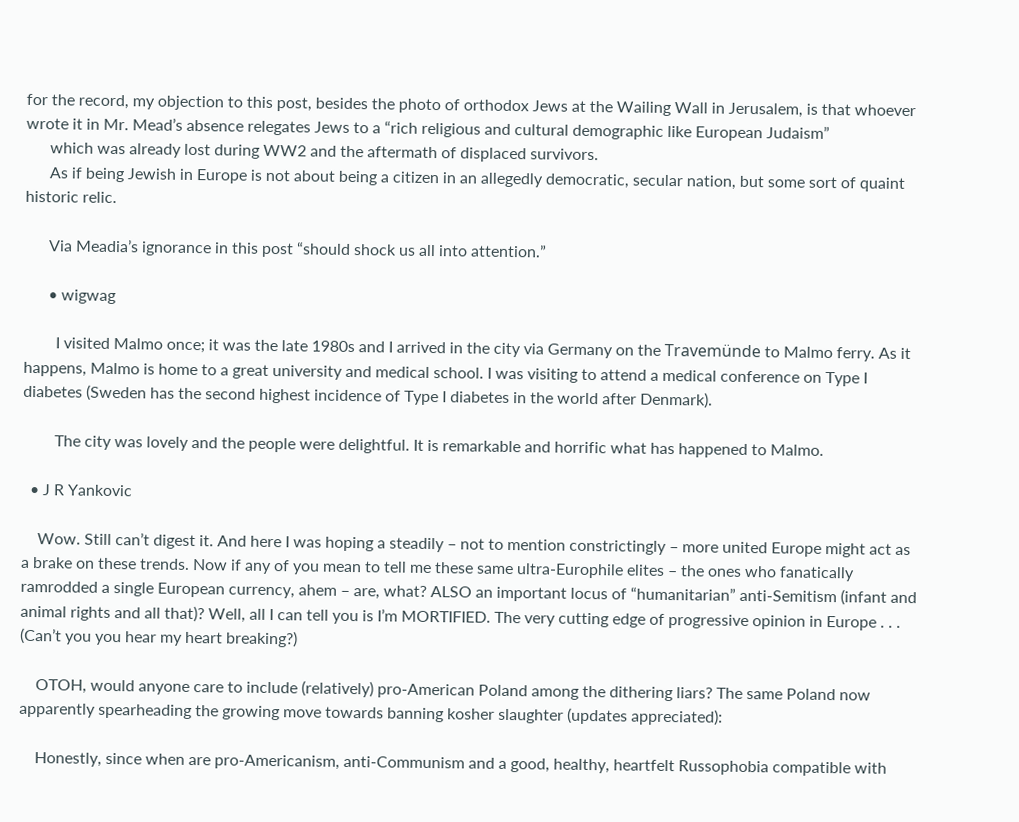for the record, my objection to this post, besides the photo of orthodox Jews at the Wailing Wall in Jerusalem, is that whoever wrote it in Mr. Mead’s absence relegates Jews to a “rich religious and cultural demographic like European Judaism”
      which was already lost during WW2 and the aftermath of displaced survivors.
      As if being Jewish in Europe is not about being a citizen in an allegedly democratic, secular nation, but some sort of quaint historic relic.

      Via Meadia’s ignorance in this post “should shock us all into attention.”

      • wigwag

        I visited Malmo once; it was the late 1980s and I arrived in the city via Germany on the Travemünde to Malmo ferry. As it happens, Malmo is home to a great university and medical school. I was visiting to attend a medical conference on Type I diabetes (Sweden has the second highest incidence of Type I diabetes in the world after Denmark).

        The city was lovely and the people were delightful. It is remarkable and horrific what has happened to Malmo.

  • J R Yankovic

    Wow. Still can’t digest it. And here I was hoping a steadily – not to mention constrictingly – more united Europe might act as a brake on these trends. Now if any of you mean to tell me these same ultra-Europhile elites – the ones who fanatically ramrodded a single European currency, ahem – are, what? ALSO an important locus of “humanitarian” anti-Semitism (infant and animal rights and all that)? Well, all I can tell you is I’m MORTIFIED. The very cutting edge of progressive opinion in Europe . . . (Can’t you you hear my heart breaking?)

    OTOH, would anyone care to include (relatively) pro-American Poland among the dithering liars? The same Poland now apparently spearheading the growing move towards banning kosher slaughter (updates appreciated):

    Honestly, since when are pro-Americanism, anti-Communism and a good, healthy, heartfelt Russophobia compatible with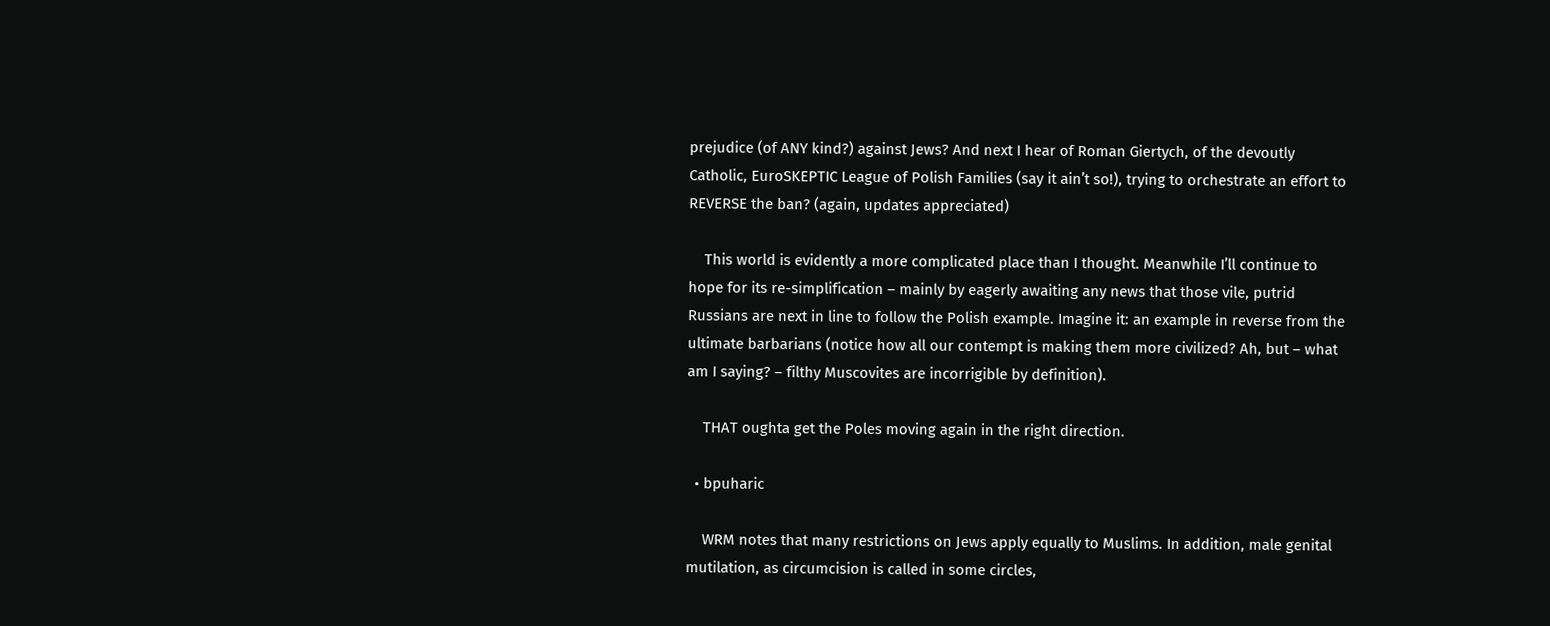prejudice (of ANY kind?) against Jews? And next I hear of Roman Giertych, of the devoutly Catholic, EuroSKEPTIC League of Polish Families (say it ain’t so!), trying to orchestrate an effort to REVERSE the ban? (again, updates appreciated)

    This world is evidently a more complicated place than I thought. Meanwhile I’ll continue to hope for its re-simplification – mainly by eagerly awaiting any news that those vile, putrid Russians are next in line to follow the Polish example. Imagine it: an example in reverse from the ultimate barbarians (notice how all our contempt is making them more civilized? Ah, but – what am I saying? – filthy Muscovites are incorrigible by definition).

    THAT oughta get the Poles moving again in the right direction.

  • bpuharic

    WRM notes that many restrictions on Jews apply equally to Muslims. In addition, male genital mutilation, as circumcision is called in some circles,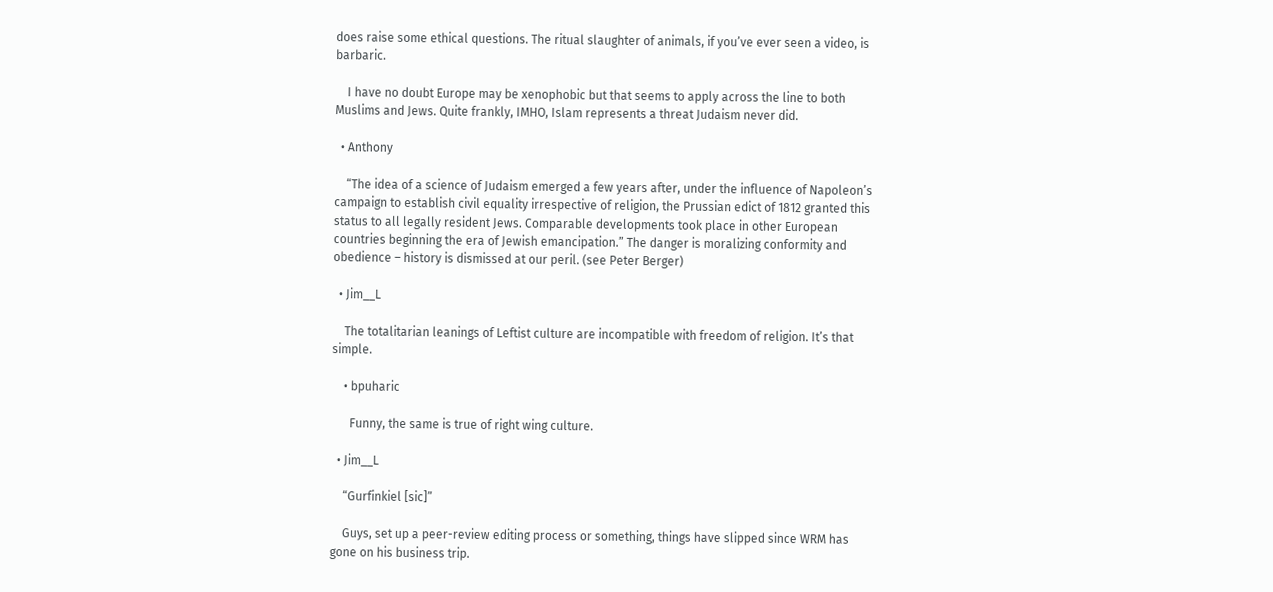does raise some ethical questions. The ritual slaughter of animals, if you’ve ever seen a video, is barbaric.

    I have no doubt Europe may be xenophobic but that seems to apply across the line to both Muslims and Jews. Quite frankly, IMHO, Islam represents a threat Judaism never did.

  • Anthony

    “The idea of a science of Judaism emerged a few years after, under the influence of Napoleon’s campaign to establish civil equality irrespective of religion, the Prussian edict of 1812 granted this status to all legally resident Jews. Comparable developments took place in other European countries beginning the era of Jewish emancipation.” The danger is moralizing conformity and obedience – history is dismissed at our peril. (see Peter Berger)

  • Jim__L

    The totalitarian leanings of Leftist culture are incompatible with freedom of religion. It’s that simple.

    • bpuharic

      Funny, the same is true of right wing culture.

  • Jim__L

    “Gurfinkiel [sic]”

    Guys, set up a peer-review editing process or something, things have slipped since WRM has gone on his business trip.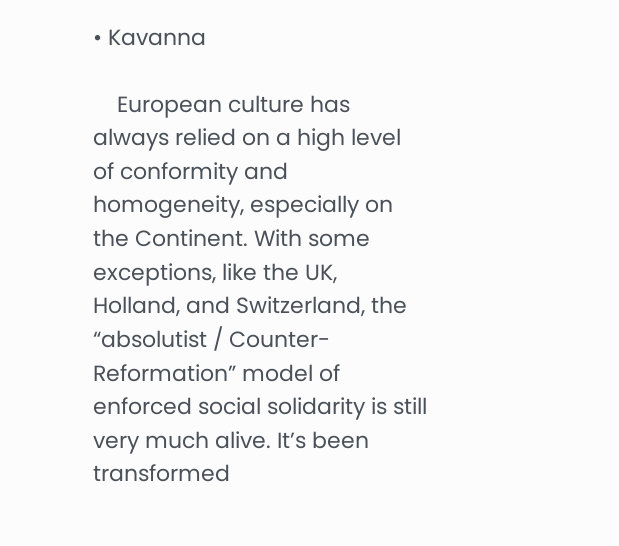• Kavanna

    European culture has always relied on a high level of conformity and homogeneity, especially on the Continent. With some exceptions, like the UK, Holland, and Switzerland, the “absolutist / Counter-Reformation” model of enforced social solidarity is still very much alive. It’s been transformed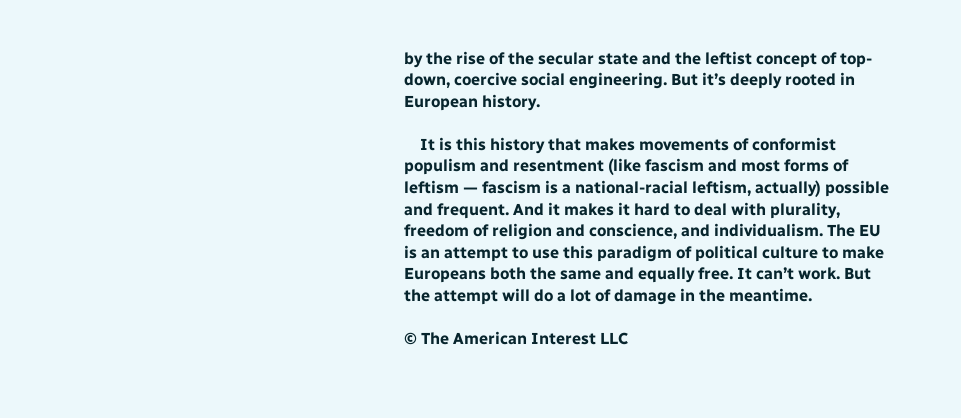by the rise of the secular state and the leftist concept of top-down, coercive social engineering. But it’s deeply rooted in European history.

    It is this history that makes movements of conformist populism and resentment (like fascism and most forms of leftism — fascism is a national-racial leftism, actually) possible and frequent. And it makes it hard to deal with plurality, freedom of religion and conscience, and individualism. The EU is an attempt to use this paradigm of political culture to make Europeans both the same and equally free. It can’t work. But the attempt will do a lot of damage in the meantime.

© The American Interest LLC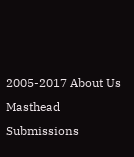2005-2017 About Us Masthead Submissions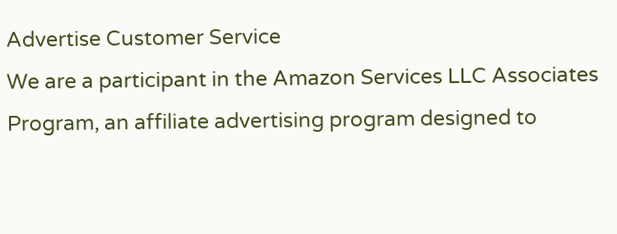Advertise Customer Service
We are a participant in the Amazon Services LLC Associates Program, an affiliate advertising program designed to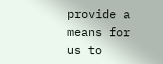provide a means for us to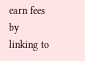earn fees by linking to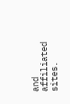and affiliated sites.